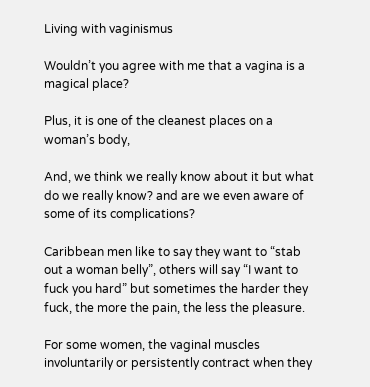Living with vaginismus

Wouldn’t you agree with me that a vagina is a magical place?

Plus, it is one of the cleanest places on a woman’s body,

And, we think we really know about it but what do we really know? and are we even aware of some of its complications?

Caribbean men like to say they want to “stab out a woman belly”, others will say “I want to fuck you hard” but sometimes the harder they fuck, the more the pain, the less the pleasure.

For some women, the vaginal muscles involuntarily or persistently contract when they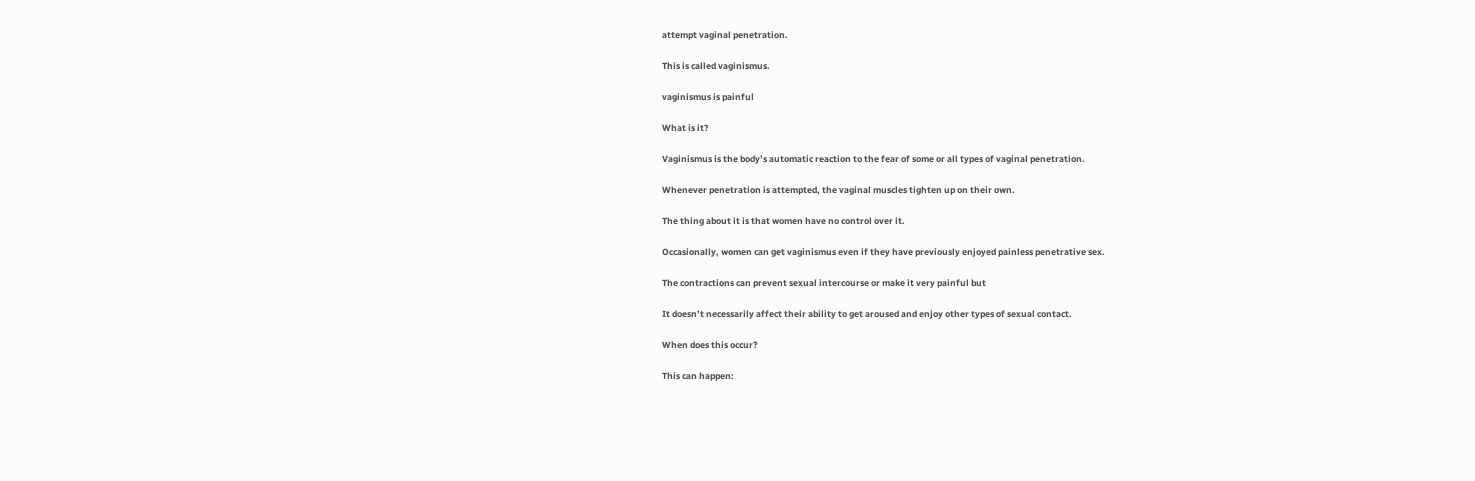attempt vaginal penetration.

This is called vaginismus.

vaginismus is painful

What is it?

Vaginismus is the body’s automatic reaction to the fear of some or all types of vaginal penetration.

Whenever penetration is attempted, the vaginal muscles tighten up on their own.

The thing about it is that women have no control over it.

Occasionally, women can get vaginismus even if they have previously enjoyed painless penetrative sex.

The contractions can prevent sexual intercourse or make it very painful but

It doesn’t necessarily affect their ability to get aroused and enjoy other types of sexual contact.

When does this occur?

This can happen: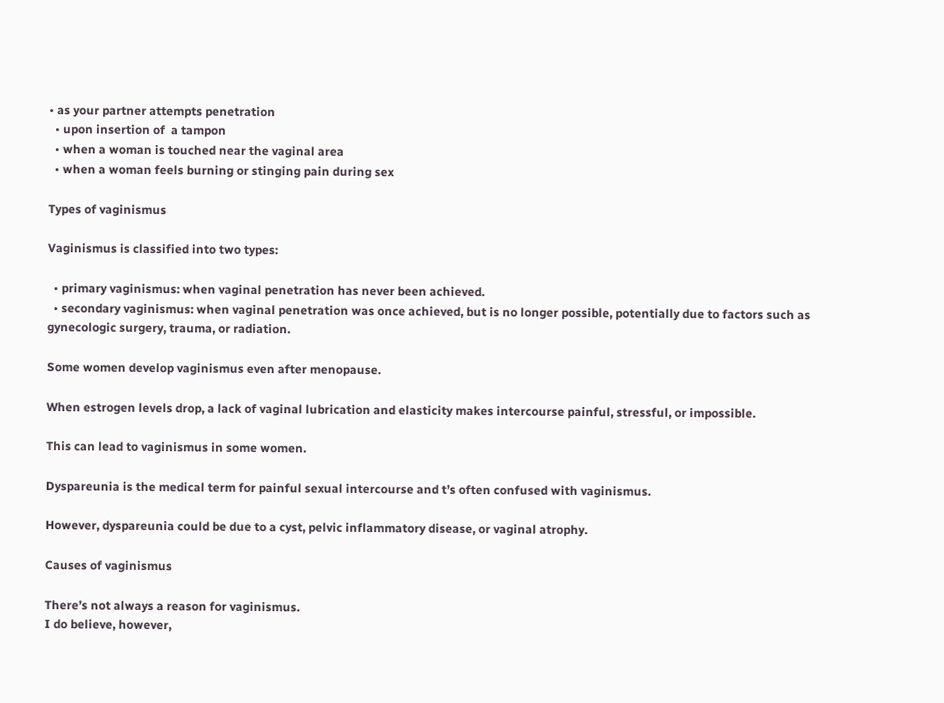• as your partner attempts penetration
  • upon insertion of  a tampon
  • when a woman is touched near the vaginal area
  • when a woman feels burning or stinging pain during sex

Types of vaginismus

Vaginismus is classified into two types:

  • primary vaginismus: when vaginal penetration has never been achieved.
  • secondary vaginismus: when vaginal penetration was once achieved, but is no longer possible, potentially due to factors such as gynecologic surgery, trauma, or radiation.

Some women develop vaginismus even after menopause.

When estrogen levels drop, a lack of vaginal lubrication and elasticity makes intercourse painful, stressful, or impossible.

This can lead to vaginismus in some women.

Dyspareunia is the medical term for painful sexual intercourse and t’s often confused with vaginismus.

However, dyspareunia could be due to a cyst, pelvic inflammatory disease, or vaginal atrophy.

Causes of vaginismus

There’s not always a reason for vaginismus.
I do believe, however,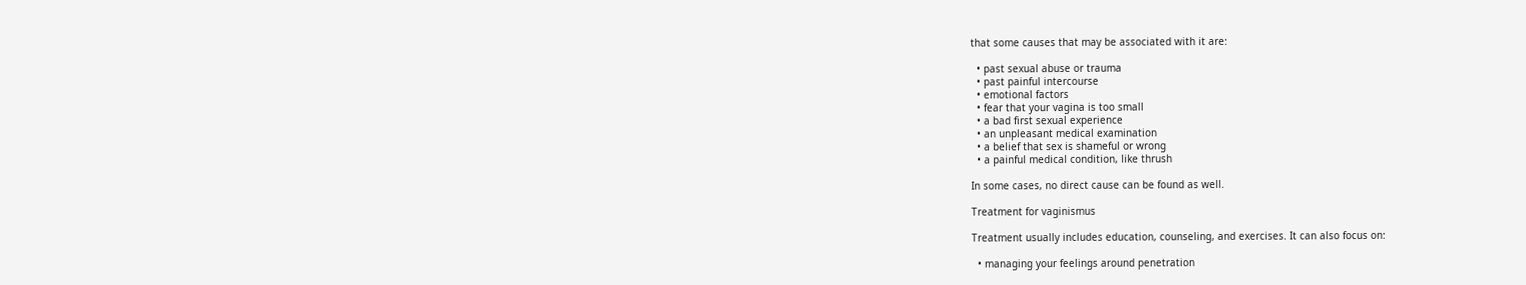that some causes that may be associated with it are:

  • past sexual abuse or trauma
  • past painful intercourse
  • emotional factors
  • fear that your vagina is too small
  • a bad first sexual experience
  • an unpleasant medical examination
  • a belief that sex is shameful or wrong
  • a painful medical condition, like thrush

In some cases, no direct cause can be found as well.

Treatment for vaginismus

Treatment usually includes education, counseling, and exercises. It can also focus on:

  • managing your feelings around penetration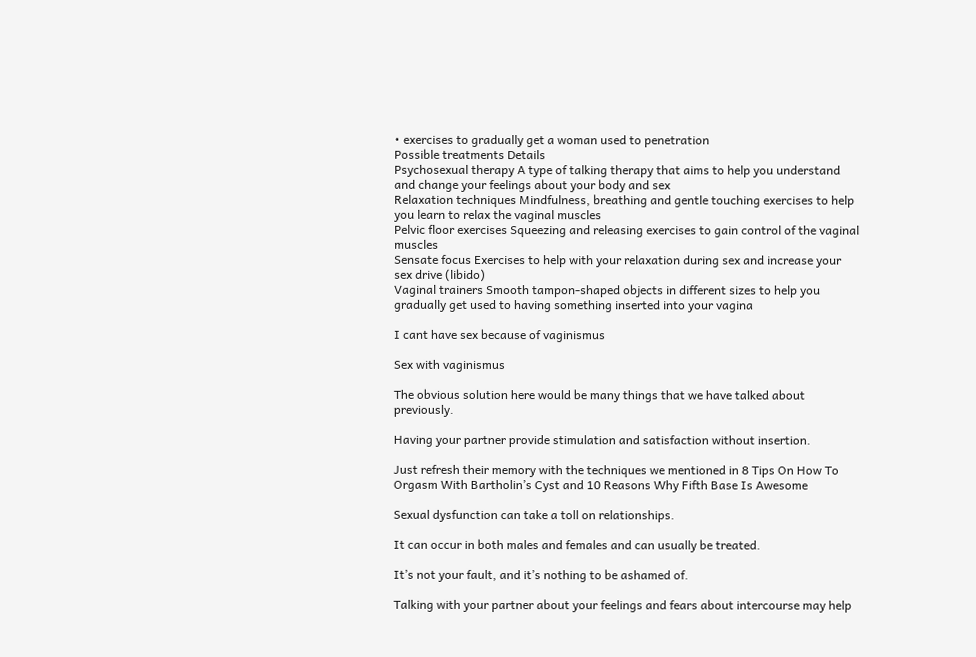• exercises to gradually get a woman used to penetration
Possible treatments Details
Psychosexual therapy A type of talking therapy that aims to help you understand and change your feelings about your body and sex
Relaxation techniques Mindfulness, breathing and gentle touching exercises to help you learn to relax the vaginal muscles
Pelvic floor exercises Squeezing and releasing exercises to gain control of the vaginal muscles
Sensate focus Exercises to help with your relaxation during sex and increase your sex drive (libido)
Vaginal trainers Smooth tampon-shaped objects in different sizes to help you gradually get used to having something inserted into your vagina

I cant have sex because of vaginismus

Sex with vaginismus

The obvious solution here would be many things that we have talked about previously.

Having your partner provide stimulation and satisfaction without insertion.

Just refresh their memory with the techniques we mentioned in 8 Tips On How To Orgasm With Bartholin’s Cyst and 10 Reasons Why Fifth Base Is Awesome

Sexual dysfunction can take a toll on relationships.

It can occur in both males and females and can usually be treated.

It’s not your fault, and it’s nothing to be ashamed of.

Talking with your partner about your feelings and fears about intercourse may help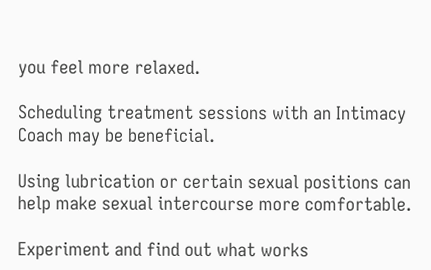you feel more relaxed.

Scheduling treatment sessions with an Intimacy Coach may be beneficial.

Using lubrication or certain sexual positions can help make sexual intercourse more comfortable.

Experiment and find out what works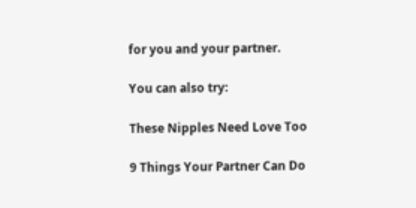for you and your partner.

You can also try:

These Nipples Need Love Too

9 Things Your Partner Can Do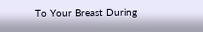To Your Breast During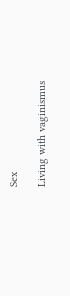Sex

Living with vaginismus